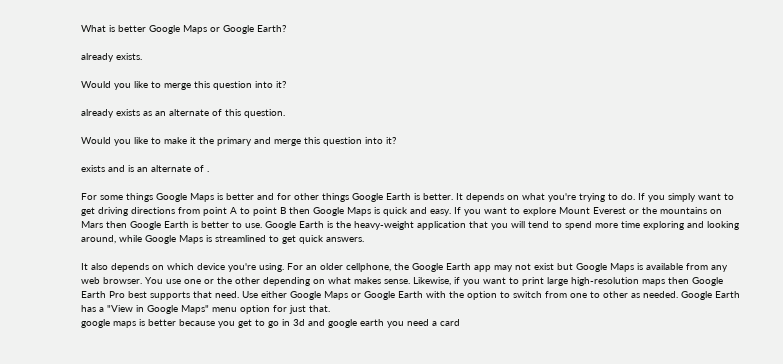What is better Google Maps or Google Earth?

already exists.

Would you like to merge this question into it?

already exists as an alternate of this question.

Would you like to make it the primary and merge this question into it?

exists and is an alternate of .

For some things Google Maps is better and for other things Google Earth is better. It depends on what you're trying to do. If you simply want to get driving directions from point A to point B then Google Maps is quick and easy. If you want to explore Mount Everest or the mountains on Mars then Google Earth is better to use. Google Earth is the heavy-weight application that you will tend to spend more time exploring and looking around, while Google Maps is streamlined to get quick answers.

It also depends on which device you're using. For an older cellphone, the Google Earth app may not exist but Google Maps is available from any web browser. You use one or the other depending on what makes sense. Likewise, if you want to print large high-resolution maps then Google Earth Pro best supports that need. Use either Google Maps or Google Earth with the option to switch from one to other as needed. Google Earth has a "View in Google Maps" menu option for just that.
google maps is better because you get to go in 3d and google earth you need a card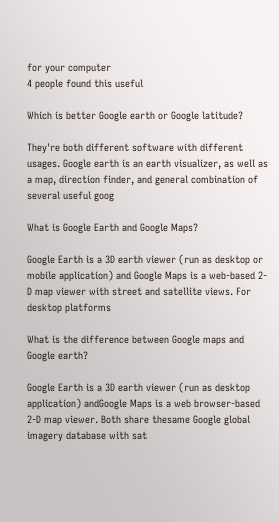for your computer
4 people found this useful

Which is better Google earth or Google latitude?

They're both different software with different usages. Google earth is an earth visualizer, as well as a map, direction finder, and general combination of several useful goog

What is Google Earth and Google Maps?

Google Earth is a 3D earth viewer (run as desktop or mobile application) and Google Maps is a web-based 2-D map viewer with street and satellite views. For desktop platforms

What is the difference between Google maps and Google earth?

Google Earth is a 3D earth viewer (run as desktop application) andGoogle Maps is a web browser-based 2-D map viewer. Both share thesame Google global imagery database with sat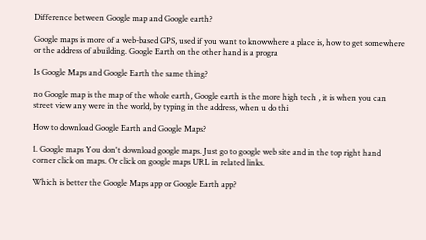Difference between Google map and Google earth?

Google maps is more of a web-based GPS, used if you want to knowwhere a place is, how to get somewhere or the address of abuilding. Google Earth on the other hand is a progra

Is Google Maps and Google Earth the same thing?

no Google map is the map of the whole earth, Google earth is the more high tech , it is when you can street view any were in the world, by typing in the address, when u do thi

How to download Google Earth and Google Maps?

1. Google maps You don't download google maps. Just go to google web site and in the top right hand corner click on maps. Or click on google maps URL in related links.

Which is better the Google Maps app or Google Earth app?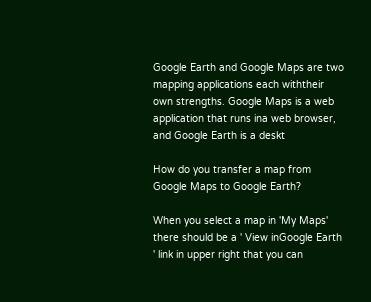Google Earth and Google Maps are two mapping applications each withtheir own strengths. Google Maps is a web application that runs ina web browser, and Google Earth is a deskt

How do you transfer a map from Google Maps to Google Earth?

When you select a map in 'My Maps' there should be a ' View inGoogle Earth ' link in upper right that you can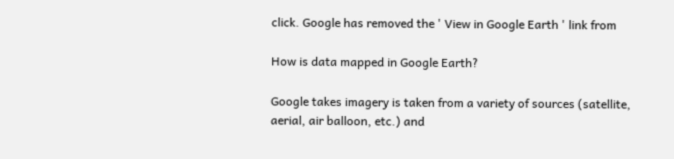click. Google has removed the ' View in Google Earth ' link from

How is data mapped in Google Earth?

Google takes imagery is taken from a variety of sources (satellite, aerial, air balloon, etc.) and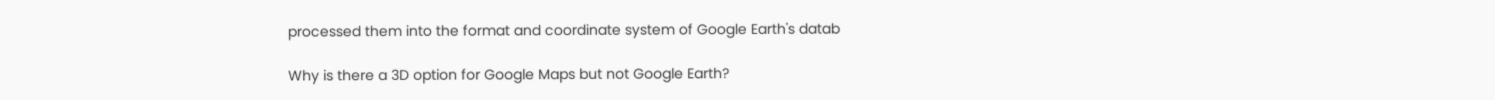processed them into the format and coordinate system of Google Earth's datab

Why is there a 3D option for Google Maps but not Google Earth?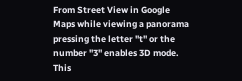From Street View in Google Maps while viewing a panorama pressing the letter "t" or the number "3" enables 3D mode. This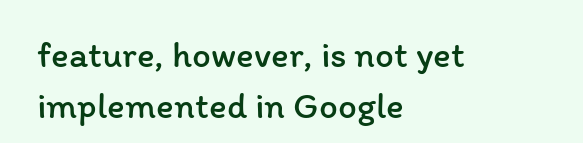feature, however, is not yet implemented in Google